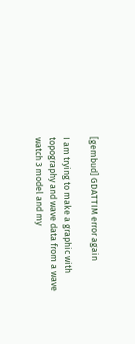[gembud] GDATTIM error again

I am trying to make a graphic with topography and wave data from a wave
watch 3 model and my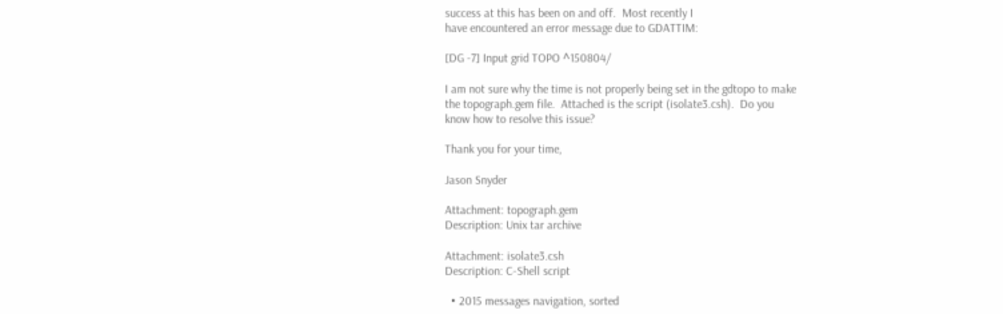success at this has been on and off.  Most recently I
have encountered an error message due to GDATTIM:

[DG -7] Input grid TOPO ^150804/

I am not sure why the time is not properly being set in the gdtopo to make
the topograph.gem file.  Attached is the script (isolate3.csh).  Do you
know how to resolve this issue?

Thank you for your time,

Jason Snyder

Attachment: topograph.gem
Description: Unix tar archive

Attachment: isolate3.csh
Description: C-Shell script

  • 2015 messages navigation, sorted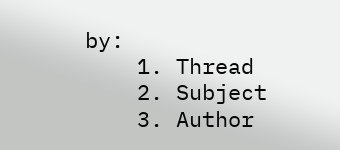by:
    1. Thread
    2. Subject
    3. Author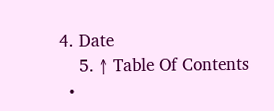4. Date
    5. ↑ Table Of Contents
  •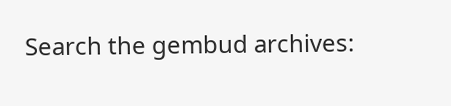Search the gembud archives: